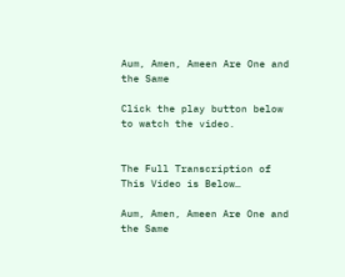Aum, Amen, Ameen Are One and the Same

Click the play button below to watch the video.


The Full Transcription of This Video is Below…

Aum, Amen, Ameen Are One and the Same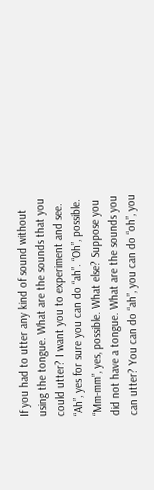If you had to utter any kind of sound without using the tongue. What are the sounds that you could utter? I want you to experiment and see. “Ah”, yes for sure you can do “ah”. “Oh”, possible. “Mm-mm”, yes, possible. What else? Suppose you did not have a tongue. What are the sounds you can utter? You can do “ah”, you can do “oh”, you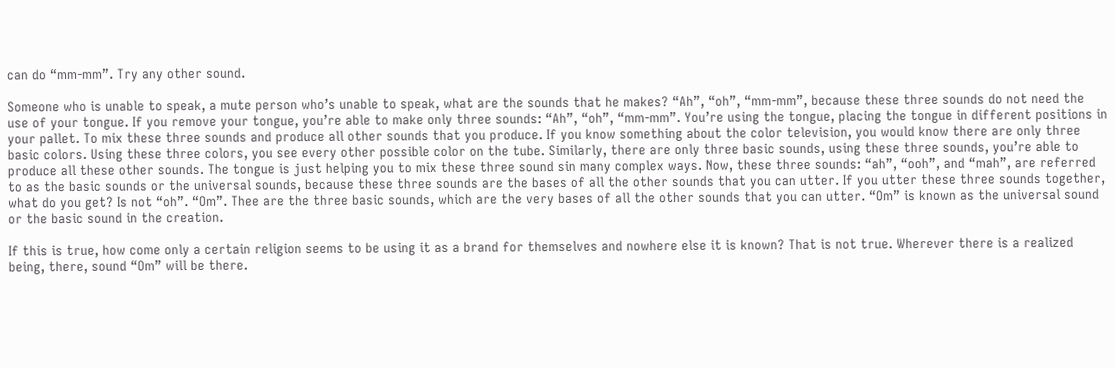can do “mm-mm”. Try any other sound.

Someone who is unable to speak, a mute person who’s unable to speak, what are the sounds that he makes? “Ah”, “oh”, “mm-mm”, because these three sounds do not need the use of your tongue. If you remove your tongue, you’re able to make only three sounds: “Ah”, “oh”, “mm-mm”. You’re using the tongue, placing the tongue in different positions in your pallet. To mix these three sounds and produce all other sounds that you produce. If you know something about the color television, you would know there are only three basic colors. Using these three colors, you see every other possible color on the tube. Similarly, there are only three basic sounds, using these three sounds, you’re able to produce all these other sounds. The tongue is just helping you to mix these three sound sin many complex ways. Now, these three sounds: “ah”, “ooh”, and “mah”, are referred to as the basic sounds or the universal sounds, because these three sounds are the bases of all the other sounds that you can utter. If you utter these three sounds together, what do you get? Is not “oh”. “Om”. Thee are the three basic sounds, which are the very bases of all the other sounds that you can utter. “Om” is known as the universal sound or the basic sound in the creation.

If this is true, how come only a certain religion seems to be using it as a brand for themselves and nowhere else it is known? That is not true. Wherever there is a realized being, there, sound “Om” will be there.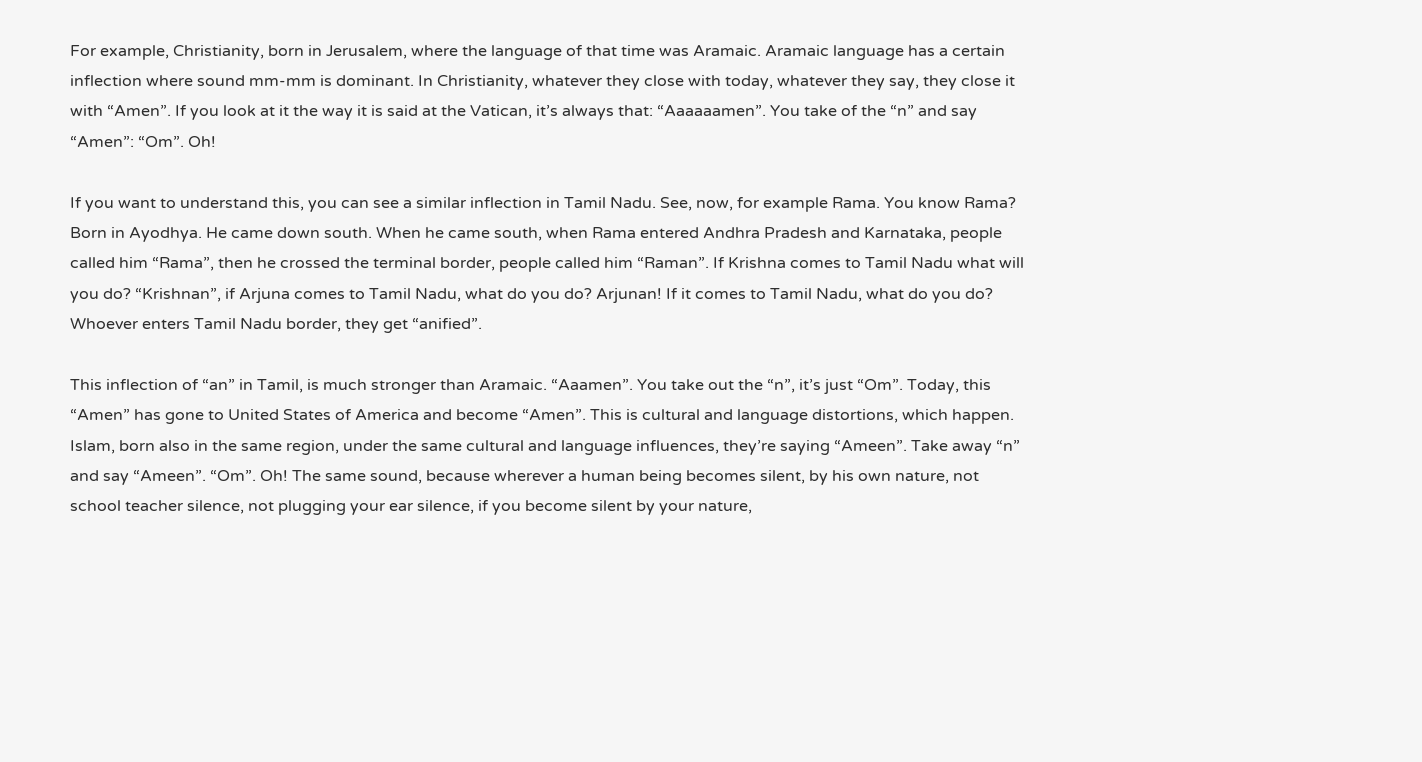For example, Christianity, born in Jerusalem, where the language of that time was Aramaic. Aramaic language has a certain inflection where sound mm-mm is dominant. In Christianity, whatever they close with today, whatever they say, they close it with “Amen”. If you look at it the way it is said at the Vatican, it’s always that: “Aaaaaamen”. You take of the “n” and say “Amen”: “Om”. Oh!

If you want to understand this, you can see a similar inflection in Tamil Nadu. See, now, for example Rama. You know Rama? Born in Ayodhya. He came down south. When he came south, when Rama entered Andhra Pradesh and Karnataka, people called him “Rama”, then he crossed the terminal border, people called him “Raman”. If Krishna comes to Tamil Nadu what will you do? “Krishnan”, if Arjuna comes to Tamil Nadu, what do you do? Arjunan! If it comes to Tamil Nadu, what do you do? Whoever enters Tamil Nadu border, they get “anified”.

This inflection of “an” in Tamil, is much stronger than Aramaic. “Aaamen”. You take out the “n”, it’s just “Om”. Today, this “Amen” has gone to United States of America and become “Amen”. This is cultural and language distortions, which happen. Islam, born also in the same region, under the same cultural and language influences, they’re saying “Ameen”. Take away “n” and say “Ameen”. “Om”. Oh! The same sound, because wherever a human being becomes silent, by his own nature, not school teacher silence, not plugging your ear silence, if you become silent by your nature,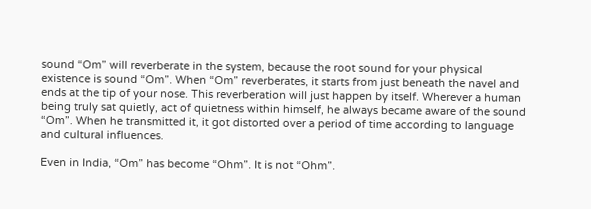sound “Om” will reverberate in the system, because the root sound for your physical existence is sound “Om”. When “Om” reverberates, it starts from just beneath the navel and ends at the tip of your nose. This reverberation will just happen by itself. Wherever a human being truly sat quietly, act of quietness within himself, he always became aware of the sound “Om”. When he transmitted it, it got distorted over a period of time according to language and cultural influences.

Even in India, “Om” has become “Ohm”. It is not “Ohm”.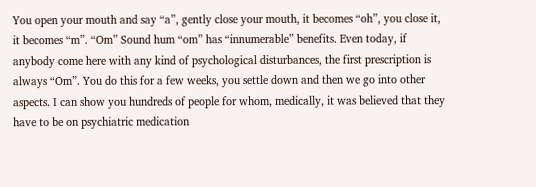You open your mouth and say “a”, gently close your mouth, it becomes “oh”, you close it, it becomes “m”. “Om” Sound hum “om” has “innumerable” benefits. Even today, if anybody come here with any kind of psychological disturbances, the first prescription is always “Om”. You do this for a few weeks, you settle down and then we go into other aspects. I can show you hundreds of people for whom, medically, it was believed that they have to be on psychiatric medication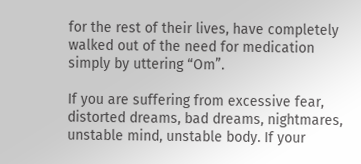for the rest of their lives, have completely walked out of the need for medication simply by uttering “Om”.

If you are suffering from excessive fear, distorted dreams, bad dreams, nightmares, unstable mind, unstable body. If your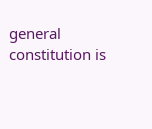general constitution is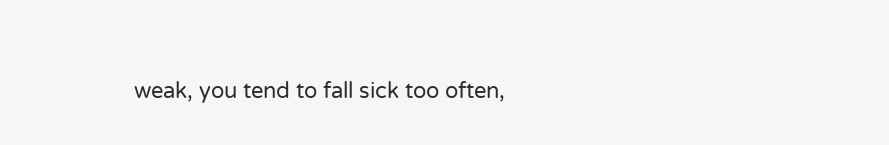weak, you tend to fall sick too often,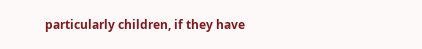particularly children, if they have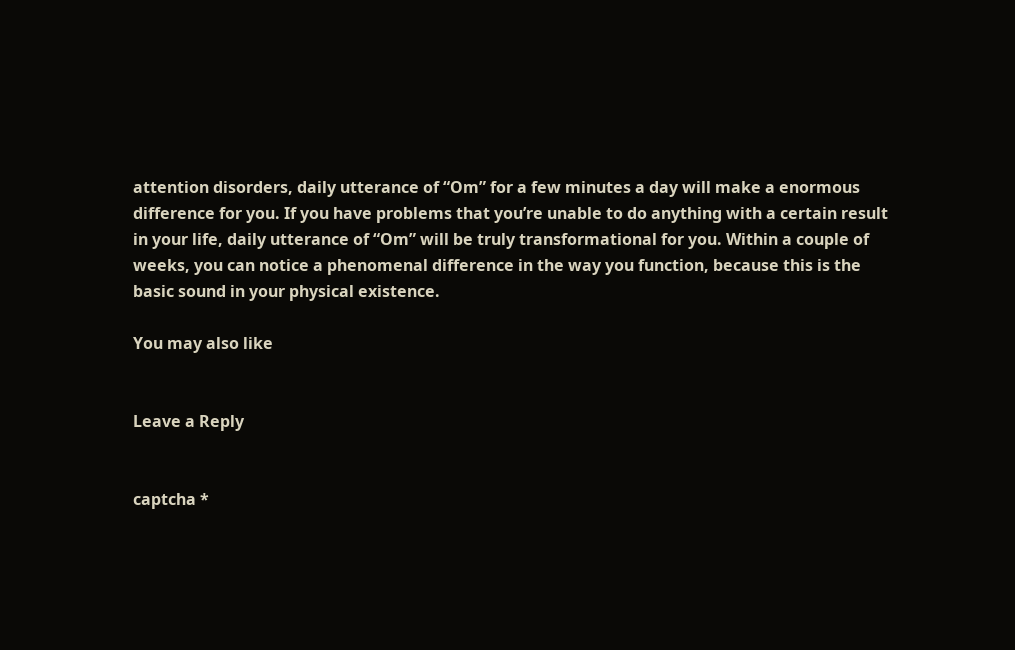attention disorders, daily utterance of “Om” for a few minutes a day will make a enormous difference for you. If you have problems that you’re unable to do anything with a certain result in your life, daily utterance of “Om” will be truly transformational for you. Within a couple of weeks, you can notice a phenomenal difference in the way you function, because this is the basic sound in your physical existence.

You may also like


Leave a Reply


captcha *